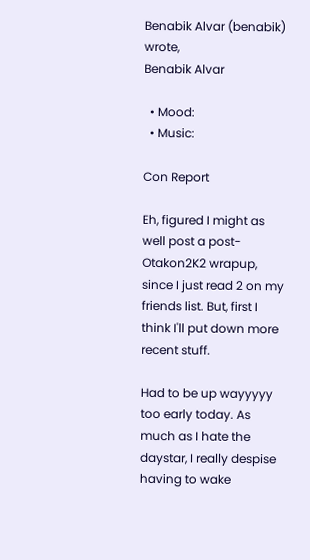Benabik Alvar (benabik) wrote,
Benabik Alvar

  • Mood:
  • Music:

Con Report

Eh, figured I might as well post a post-Otakon2K2 wrapup, since I just read 2 on my friends list. But, first I think I'll put down more recent stuff.

Had to be up wayyyyy too early today. As much as I hate the daystar, I really despise having to wake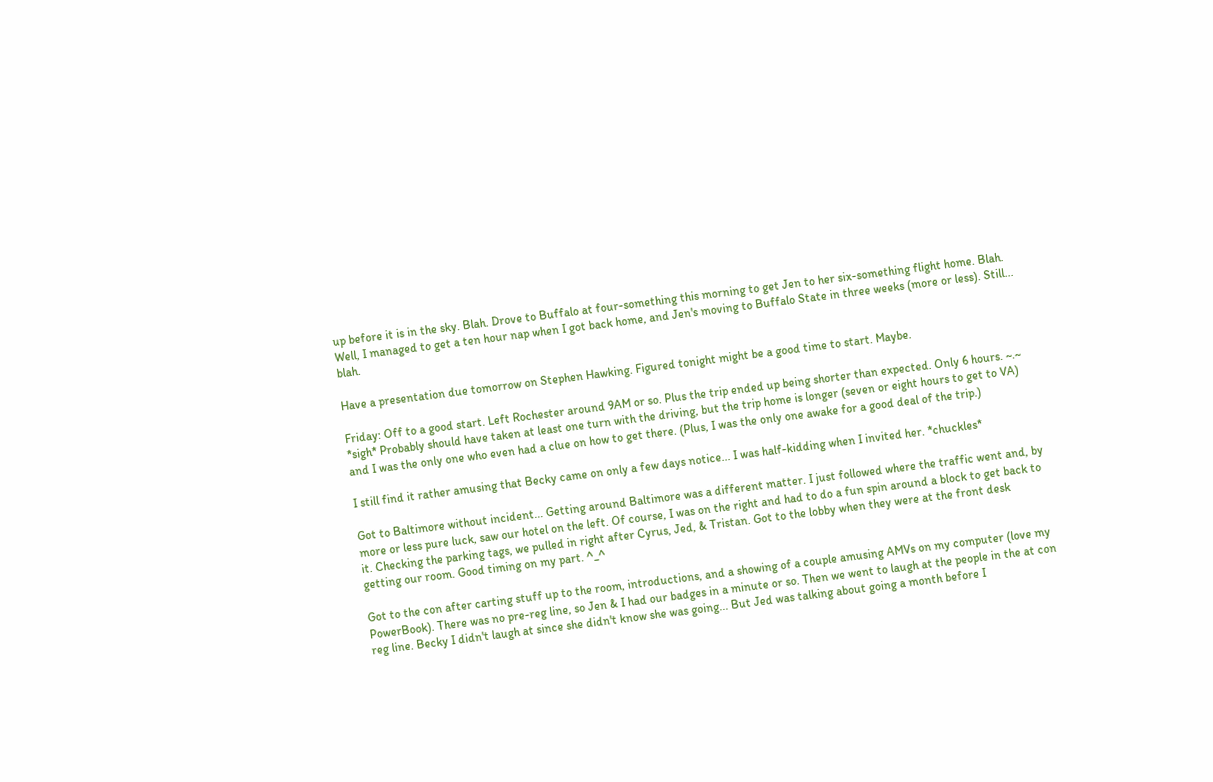up before it is in the sky. Blah. Drove to Buffalo at four-something this morning to get Jen to her six-something flight home. Blah. Well, I managed to get a ten hour nap when I got back home, and Jen's moving to Buffalo State in three weeks (more or less). Still... blah.

Have a presentation due tomorrow on Stephen Hawking. Figured tonight might be a good time to start. Maybe.

Friday: Off to a good start. Left Rochester around 9AM or so. Plus the trip ended up being shorter than expected. Only 6 hours. ~.~ *sigh* Probably should have taken at least one turn with the driving, but the trip home is longer (seven or eight hours to get to VA) and I was the only one who even had a clue on how to get there. (Plus, I was the only one awake for a good deal of the trip.)

I still find it rather amusing that Becky came on only a few days notice... I was half-kidding when I invited her. *chuckles*

Got to Baltimore without incident... Getting around Baltimore was a different matter. I just followed where the traffic went and, by more or less pure luck, saw our hotel on the left. Of course, I was on the right and had to do a fun spin around a block to get back to it. Checking the parking tags, we pulled in right after Cyrus, Jed, & Tristan. Got to the lobby when they were at the front desk getting our room. Good timing on my part. ^_^

Got to the con after carting stuff up to the room, introductions, and a showing of a couple amusing AMVs on my computer (love my PowerBook). There was no pre-reg line, so Jen & I had our badges in a minute or so. Then we went to laugh at the people in the at con reg line. Becky I didn't laugh at since she didn't know she was going... But Jed was talking about going a month before I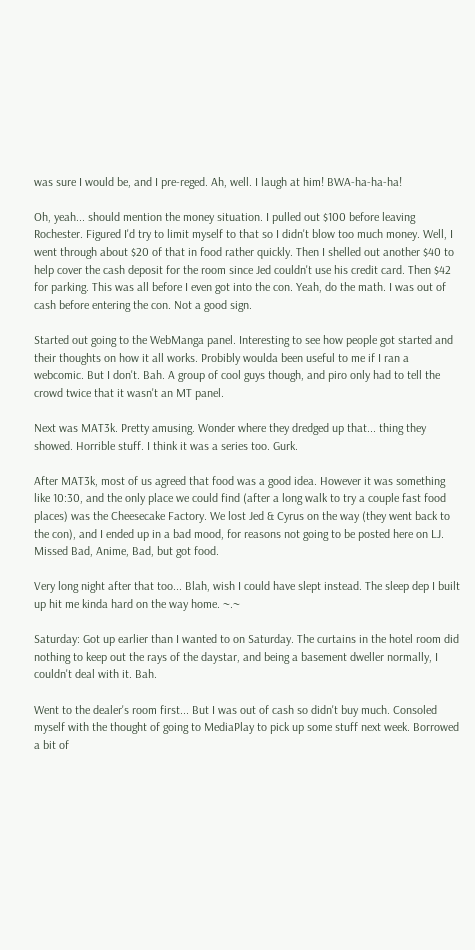was sure I would be, and I pre-reged. Ah, well. I laugh at him! BWA-ha-ha-ha!

Oh, yeah... should mention the money situation. I pulled out $100 before leaving Rochester. Figured I'd try to limit myself to that so I didn't blow too much money. Well, I went through about $20 of that in food rather quickly. Then I shelled out another $40 to help cover the cash deposit for the room since Jed couldn't use his credit card. Then $42 for parking. This was all before I even got into the con. Yeah, do the math. I was out of cash before entering the con. Not a good sign.

Started out going to the WebManga panel. Interesting to see how people got started and their thoughts on how it all works. Probibly woulda been useful to me if I ran a webcomic. But I don't. Bah. A group of cool guys though, and piro only had to tell the crowd twice that it wasn't an MT panel.

Next was MAT3k. Pretty amusing. Wonder where they dredged up that... thing they showed. Horrible stuff. I think it was a series too. Gurk.

After MAT3k, most of us agreed that food was a good idea. However it was something like 10:30, and the only place we could find (after a long walk to try a couple fast food places) was the Cheesecake Factory. We lost Jed & Cyrus on the way (they went back to the con), and I ended up in a bad mood, for reasons not going to be posted here on LJ. Missed Bad, Anime, Bad, but got food.

Very long night after that too... Blah, wish I could have slept instead. The sleep dep I built up hit me kinda hard on the way home. ~.~

Saturday: Got up earlier than I wanted to on Saturday. The curtains in the hotel room did nothing to keep out the rays of the daystar, and being a basement dweller normally, I couldn't deal with it. Bah.

Went to the dealer's room first... But I was out of cash so didn't buy much. Consoled myself with the thought of going to MediaPlay to pick up some stuff next week. Borrowed a bit of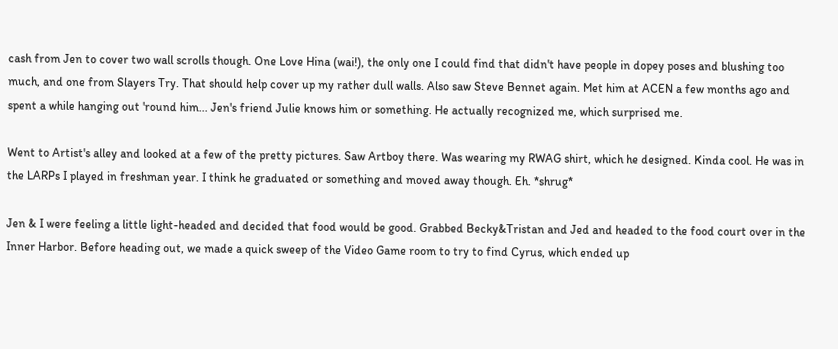cash from Jen to cover two wall scrolls though. One Love Hina (wai!), the only one I could find that didn't have people in dopey poses and blushing too much, and one from Slayers Try. That should help cover up my rather dull walls. Also saw Steve Bennet again. Met him at ACEN a few months ago and spent a while hanging out 'round him... Jen's friend Julie knows him or something. He actually recognized me, which surprised me.

Went to Artist's alley and looked at a few of the pretty pictures. Saw Artboy there. Was wearing my RWAG shirt, which he designed. Kinda cool. He was in the LARPs I played in freshman year. I think he graduated or something and moved away though. Eh. *shrug*

Jen & I were feeling a little light-headed and decided that food would be good. Grabbed Becky&Tristan and Jed and headed to the food court over in the Inner Harbor. Before heading out, we made a quick sweep of the Video Game room to try to find Cyrus, which ended up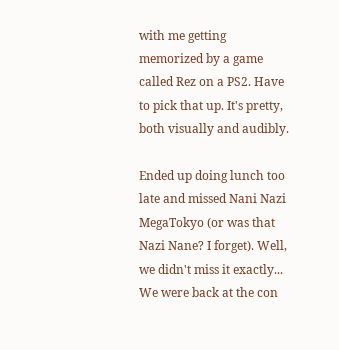with me getting memorized by a game called Rez on a PS2. Have to pick that up. It's pretty, both visually and audibly.

Ended up doing lunch too late and missed Nani Nazi MegaTokyo (or was that Nazi Nane? I forget). Well, we didn't miss it exactly... We were back at the con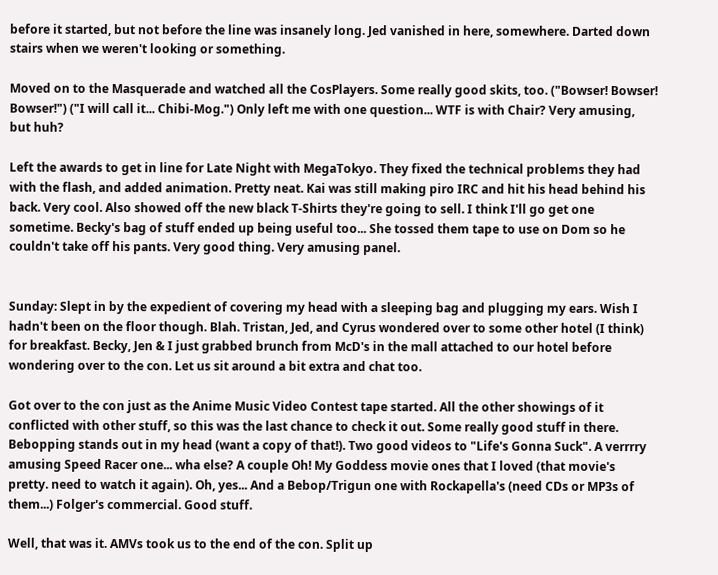before it started, but not before the line was insanely long. Jed vanished in here, somewhere. Darted down stairs when we weren't looking or something.

Moved on to the Masquerade and watched all the CosPlayers. Some really good skits, too. ("Bowser! Bowser! Bowser!") ("I will call it... Chibi-Mog.") Only left me with one question... WTF is with Chair? Very amusing, but huh?

Left the awards to get in line for Late Night with MegaTokyo. They fixed the technical problems they had with the flash, and added animation. Pretty neat. Kai was still making piro IRC and hit his head behind his back. Very cool. Also showed off the new black T-Shirts they're going to sell. I think I'll go get one sometime. Becky's bag of stuff ended up being useful too... She tossed them tape to use on Dom so he couldn't take off his pants. Very good thing. Very amusing panel.


Sunday: Slept in by the expedient of covering my head with a sleeping bag and plugging my ears. Wish I hadn't been on the floor though. Blah. Tristan, Jed, and Cyrus wondered over to some other hotel (I think) for breakfast. Becky, Jen & I just grabbed brunch from McD's in the mall attached to our hotel before wondering over to the con. Let us sit around a bit extra and chat too.

Got over to the con just as the Anime Music Video Contest tape started. All the other showings of it conflicted with other stuff, so this was the last chance to check it out. Some really good stuff in there. Bebopping stands out in my head (want a copy of that!). Two good videos to "Life's Gonna Suck". A verrrry amusing Speed Racer one... wha else? A couple Oh! My Goddess movie ones that I loved (that movie's pretty. need to watch it again). Oh, yes... And a Bebop/Trigun one with Rockapella's (need CDs or MP3s of them...) Folger's commercial. Good stuff.

Well, that was it. AMVs took us to the end of the con. Split up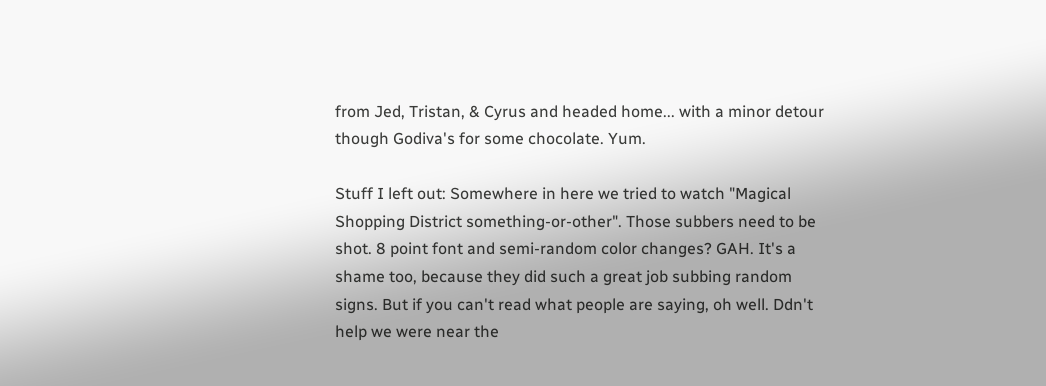from Jed, Tristan, & Cyrus and headed home... with a minor detour though Godiva's for some chocolate. Yum.

Stuff I left out: Somewhere in here we tried to watch "Magical Shopping District something-or-other". Those subbers need to be shot. 8 point font and semi-random color changes? GAH. It's a shame too, because they did such a great job subbing random signs. But if you can't read what people are saying, oh well. Ddn't help we were near the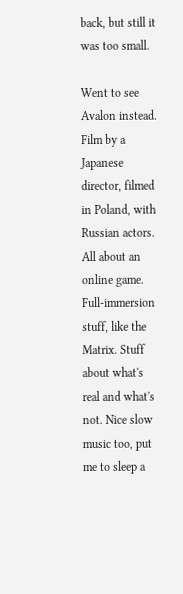back, but still it was too small.

Went to see Avalon instead. Film by a Japanese director, filmed in Poland, with Russian actors. All about an online game. Full-immersion stuff, like the Matrix. Stuff about what's real and what's not. Nice slow music too, put me to sleep a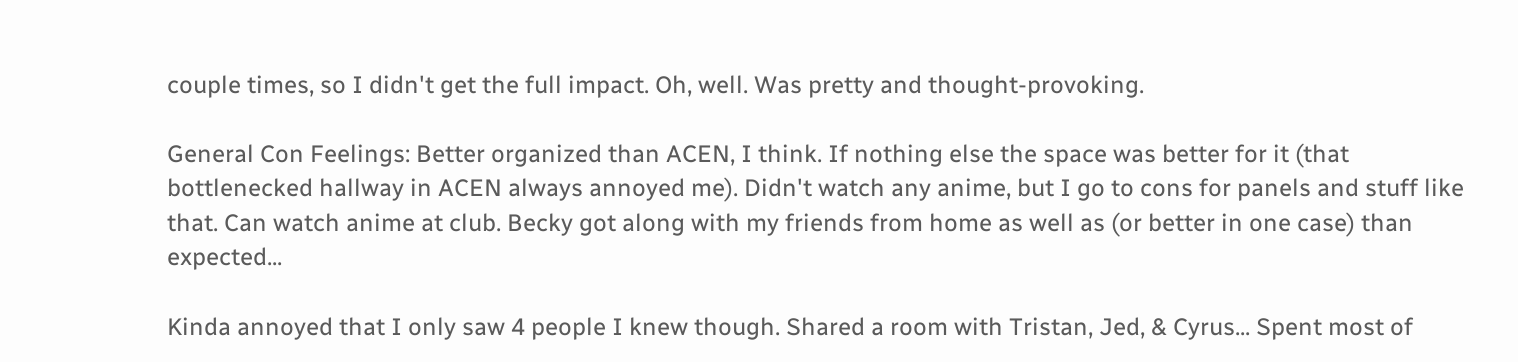couple times, so I didn't get the full impact. Oh, well. Was pretty and thought-provoking.

General Con Feelings: Better organized than ACEN, I think. If nothing else the space was better for it (that bottlenecked hallway in ACEN always annoyed me). Didn't watch any anime, but I go to cons for panels and stuff like that. Can watch anime at club. Becky got along with my friends from home as well as (or better in one case) than expected...

Kinda annoyed that I only saw 4 people I knew though. Shared a room with Tristan, Jed, & Cyrus... Spent most of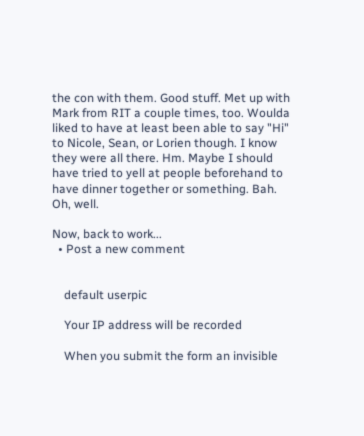the con with them. Good stuff. Met up with Mark from RIT a couple times, too. Woulda liked to have at least been able to say "Hi" to Nicole, Sean, or Lorien though. I know they were all there. Hm. Maybe I should have tried to yell at people beforehand to have dinner together or something. Bah. Oh, well.

Now, back to work...
  • Post a new comment


    default userpic

    Your IP address will be recorded

    When you submit the form an invisible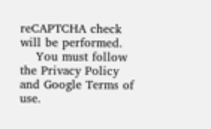reCAPTCHA check will be performed.
    You must follow the Privacy Policy and Google Terms of use.